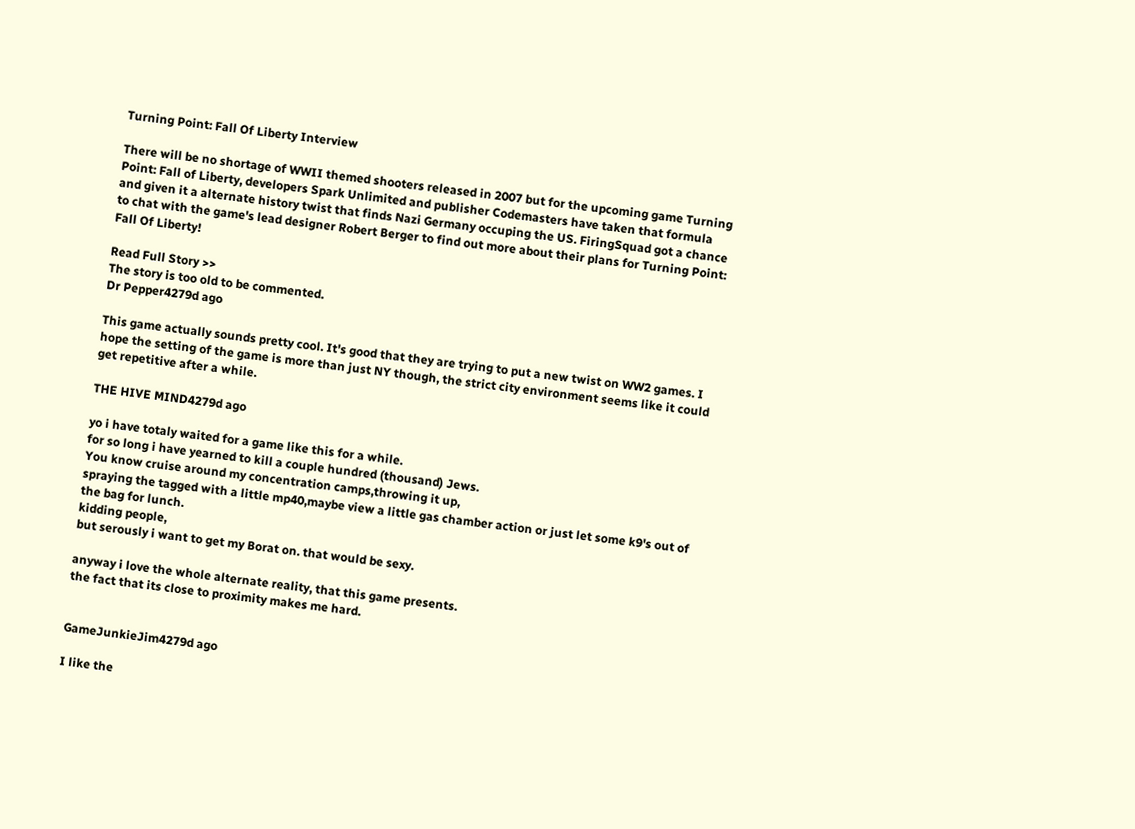Turning Point: Fall Of Liberty Interview

There will be no shortage of WWII themed shooters released in 2007 but for the upcoming game Turning Point: Fall of Liberty, developers Spark Unlimited and publisher Codemasters have taken that formula and given it a alternate history twist that finds Nazi Germany occuping the US. FiringSquad got a chance to chat with the game's lead designer Robert Berger to find out more about their plans for Turning Point: Fall Of Liberty!

Read Full Story >>
The story is too old to be commented.
Dr Pepper4279d ago

This game actually sounds pretty cool. It's good that they are trying to put a new twist on WW2 games. I hope the setting of the game is more than just NY though, the strict city environment seems like it could get repetitive after a while.

THE HIVE MIND4279d ago

yo i have totaly waited for a game like this for a while.
for so long i have yearned to kill a couple hundred (thousand) Jews.
You know cruise around my concentration camps,throwing it up,
spraying the tagged with a little mp40,maybe view a little gas chamber action or just let some k9's out of the bag for lunch.
kidding people,
but serously i want to get my Borat on. that would be sexy.

anyway i love the whole alternate reality, that this game presents.
the fact that its close to proximity makes me hard.


GameJunkieJim4279d ago

I like the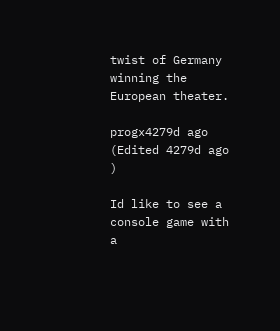twist of Germany winning the European theater.

progx4279d ago (Edited 4279d ago )

Id like to see a console game with a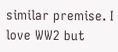similar premise. I love WW2 but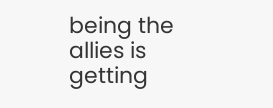being the allies is getting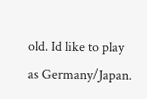old. Id like to play as Germany/Japan.